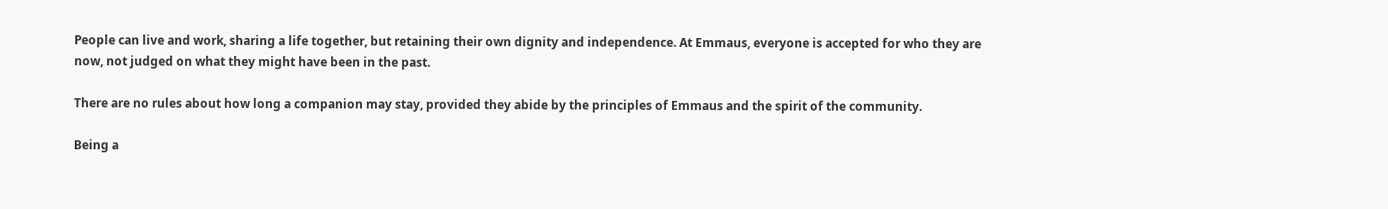People can live and work, sharing a life together, but retaining their own dignity and independence. At Emmaus, everyone is accepted for who they are now, not judged on what they might have been in the past.

There are no rules about how long a companion may stay, provided they abide by the principles of Emmaus and the spirit of the community.

Being a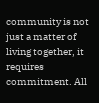community is not just a matter of living together, it requires commitment. All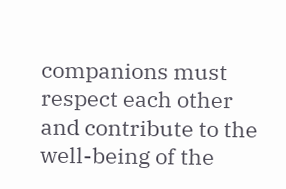companions must respect each other and contribute to the well-being of the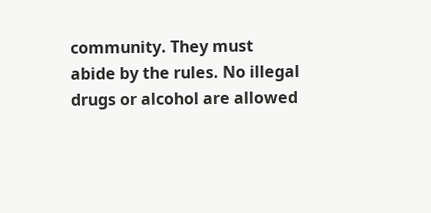community. They must abide by the rules. No illegal drugs or alcohol are allowed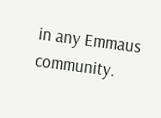in any Emmaus community.